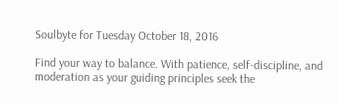Soulbyte for Tuesday October 18, 2016

Find your way to balance. With patience, self-discipline, and moderation as your guiding principles seek the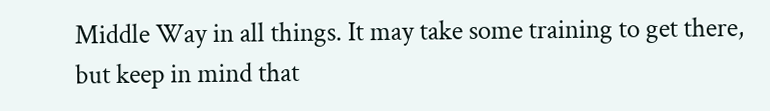Middle Way in all things. It may take some training to get there, but keep in mind that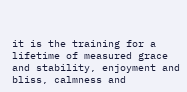it is the training for a lifetime of measured grace and stability, enjoyment and bliss, calmness and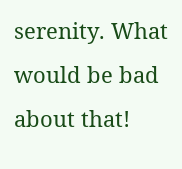serenity. What would be bad about that!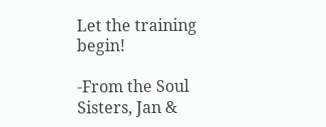Let the training begin!

-From the Soul Sisters, Jan &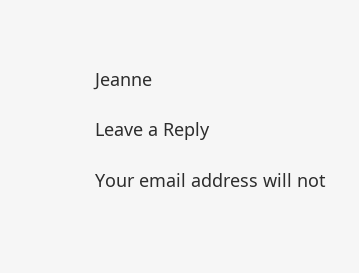Jeanne

Leave a Reply

Your email address will not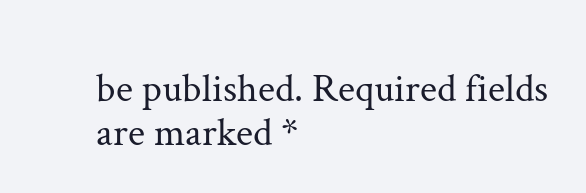be published. Required fields are marked *